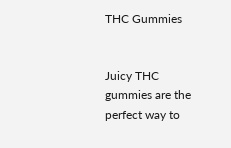THC Gummies


Juicy THC gummies are the perfect way to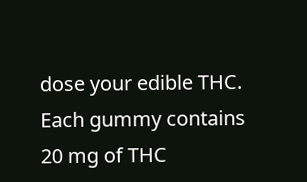dose your edible THC. Each gummy contains 20 mg of THC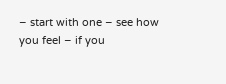– start with one – see how you feel – if you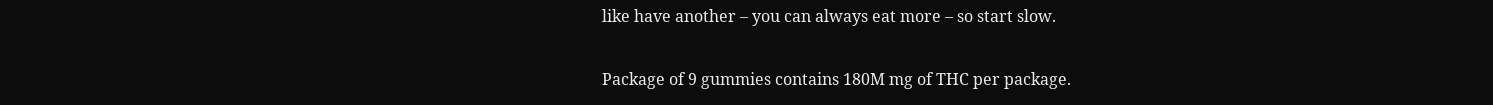like have another – you can always eat more – so start slow.

Package of 9 gummies contains 180M mg of THC per package.